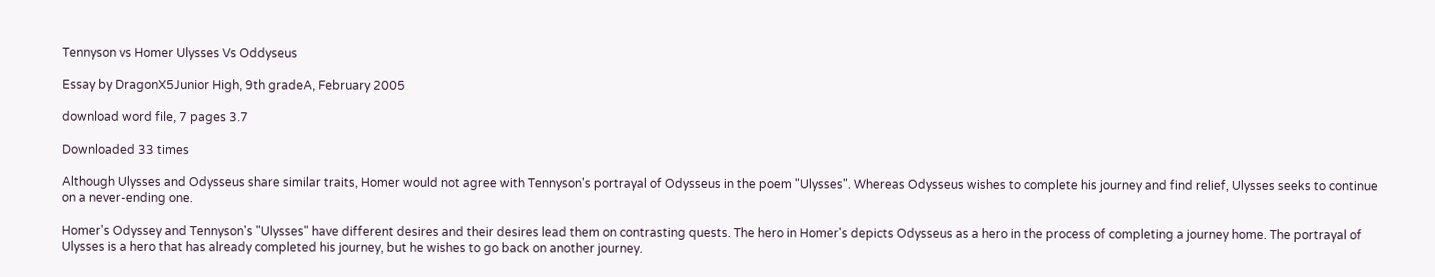Tennyson vs Homer Ulysses Vs Oddyseus

Essay by DragonX5Junior High, 9th gradeA, February 2005

download word file, 7 pages 3.7

Downloaded 33 times

Although Ulysses and Odysseus share similar traits, Homer would not agree with Tennyson's portrayal of Odysseus in the poem "Ulysses". Whereas Odysseus wishes to complete his journey and find relief, Ulysses seeks to continue on a never-ending one.

Homer's Odyssey and Tennyson's "Ulysses" have different desires and their desires lead them on contrasting quests. The hero in Homer's depicts Odysseus as a hero in the process of completing a journey home. The portrayal of Ulysses is a hero that has already completed his journey, but he wishes to go back on another journey.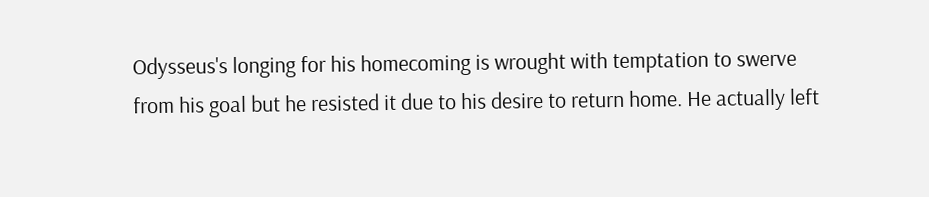Odysseus's longing for his homecoming is wrought with temptation to swerve from his goal but he resisted it due to his desire to return home. He actually left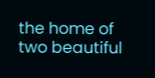the home of two beautiful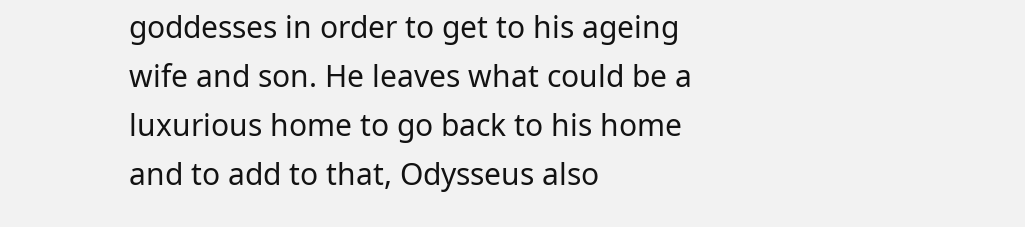goddesses in order to get to his ageing wife and son. He leaves what could be a luxurious home to go back to his home and to add to that, Odysseus also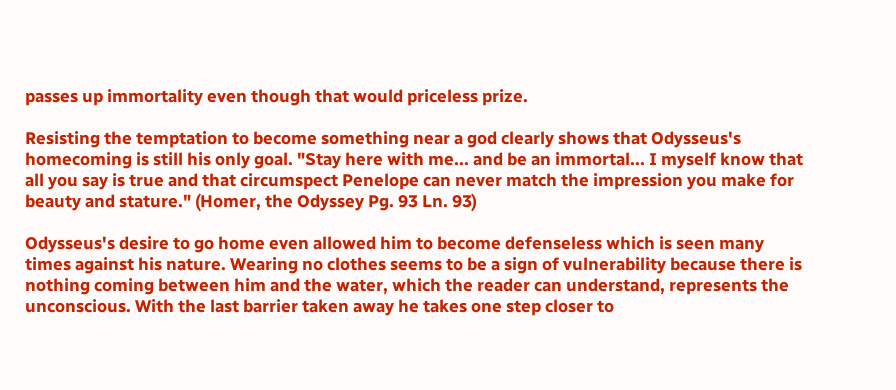passes up immortality even though that would priceless prize.

Resisting the temptation to become something near a god clearly shows that Odysseus's homecoming is still his only goal. "Stay here with me... and be an immortal... I myself know that all you say is true and that circumspect Penelope can never match the impression you make for beauty and stature." (Homer, the Odyssey Pg. 93 Ln. 93)

Odysseus's desire to go home even allowed him to become defenseless which is seen many times against his nature. Wearing no clothes seems to be a sign of vulnerability because there is nothing coming between him and the water, which the reader can understand, represents the unconscious. With the last barrier taken away he takes one step closer to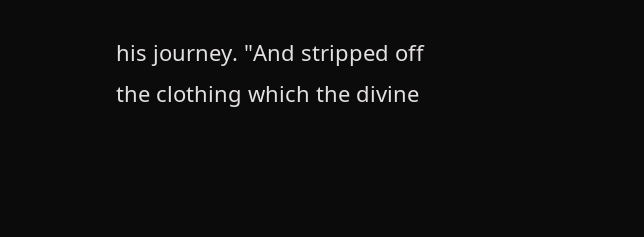his journey. "And stripped off the clothing which the divine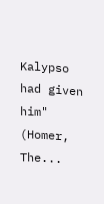Kalypso had given him" (Homer, The...